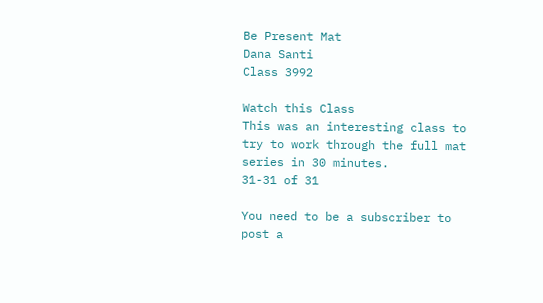Be Present Mat
Dana Santi
Class 3992

Watch this Class
This was an interesting class to try to work through the full mat series in 30 minutes.
31-31 of 31

You need to be a subscriber to post a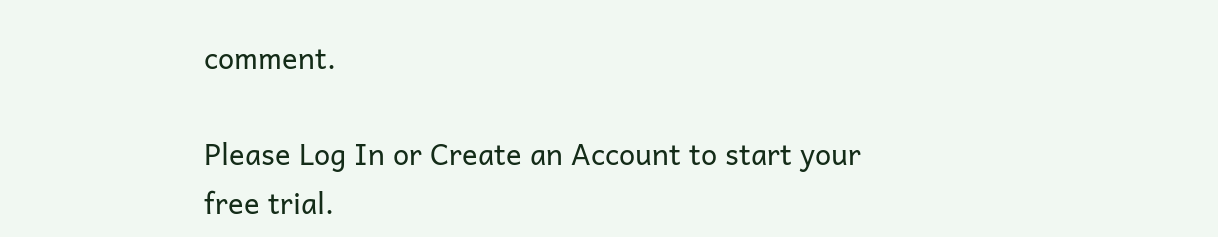comment.

Please Log In or Create an Account to start your free trial.